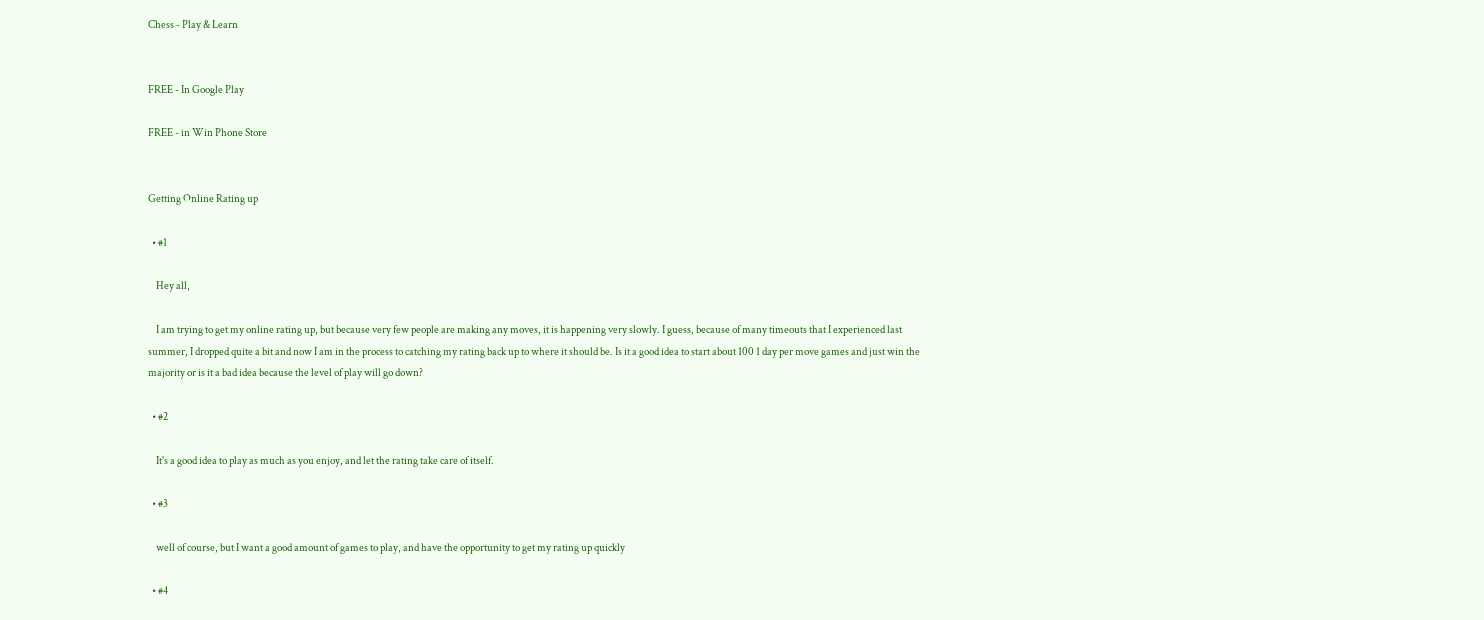Chess - Play & Learn


FREE - In Google Play

FREE - in Win Phone Store


Getting Online Rating up

  • #1

    Hey all,

    I am trying to get my online rating up, but because very few people are making any moves, it is happening very slowly. I guess, because of many timeouts that I experienced last summer, I dropped quite a bit and now I am in the process to catching my rating back up to where it should be. Is it a good idea to start about 100 1 day per move games and just win the majority or is it a bad idea because the level of play will go down?

  • #2

    It's a good idea to play as much as you enjoy, and let the rating take care of itself.

  • #3

    well of course, but I want a good amount of games to play, and have the opportunity to get my rating up quickly

  • #4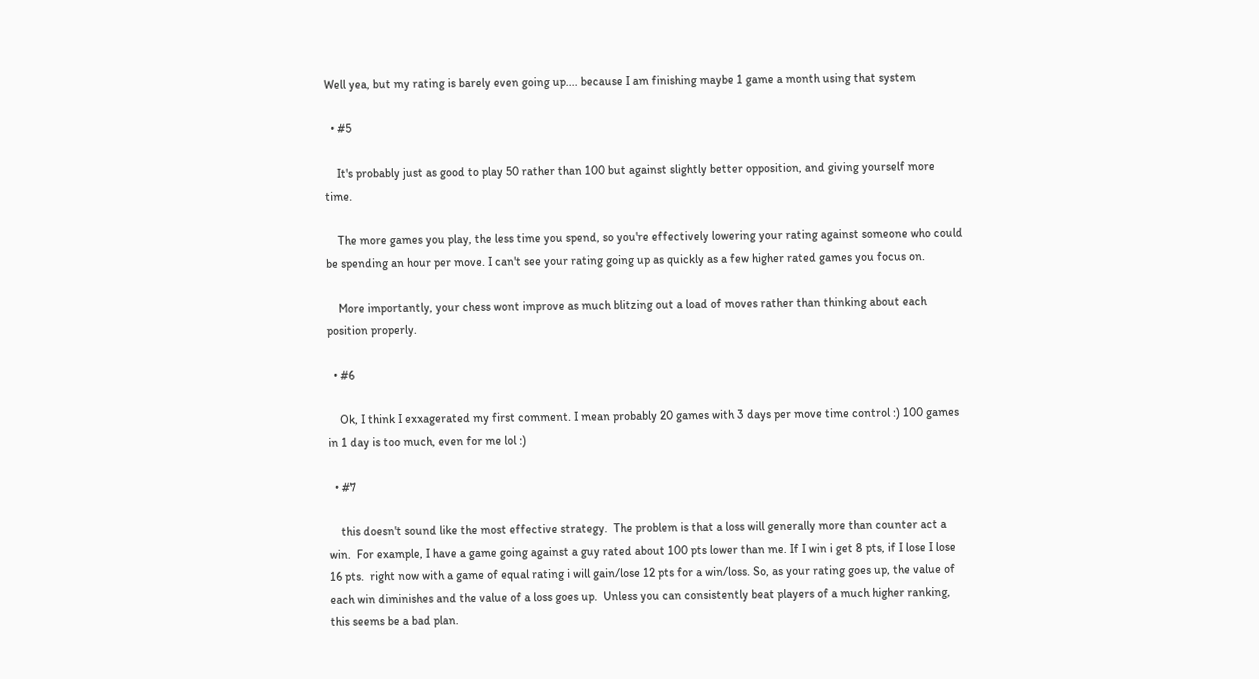Well yea, but my rating is barely even going up.... because I am finishing maybe 1 game a month using that system

  • #5

    It's probably just as good to play 50 rather than 100 but against slightly better opposition, and giving yourself more time.

    The more games you play, the less time you spend, so you're effectively lowering your rating against someone who could be spending an hour per move. I can't see your rating going up as quickly as a few higher rated games you focus on.

    More importantly, your chess wont improve as much blitzing out a load of moves rather than thinking about each position properly.

  • #6

    Ok, I think I exxagerated my first comment. I mean probably 20 games with 3 days per move time control :) 100 games in 1 day is too much, even for me lol :)

  • #7

    this doesn't sound like the most effective strategy.  The problem is that a loss will generally more than counter act a win.  For example, I have a game going against a guy rated about 100 pts lower than me. If I win i get 8 pts, if I lose I lose 16 pts.  right now with a game of equal rating i will gain/lose 12 pts for a win/loss. So, as your rating goes up, the value of each win diminishes and the value of a loss goes up.  Unless you can consistently beat players of a much higher ranking, this seems be a bad plan.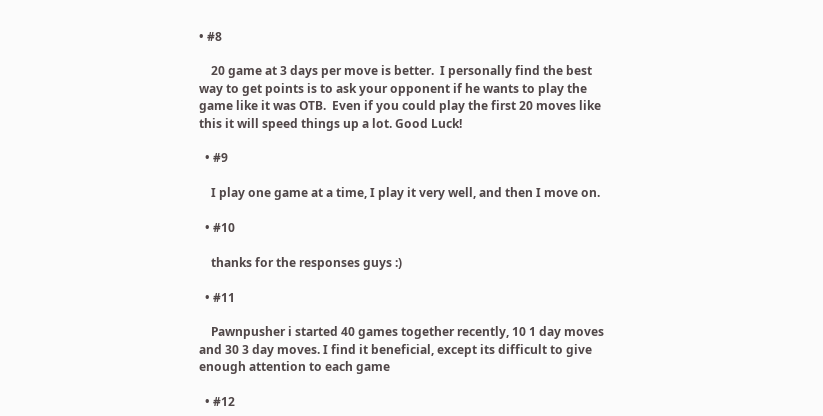• #8

    20 game at 3 days per move is better.  I personally find the best way to get points is to ask your opponent if he wants to play the game like it was OTB.  Even if you could play the first 20 moves like this it will speed things up a lot. Good Luck!

  • #9

    I play one game at a time, I play it very well, and then I move on.

  • #10

    thanks for the responses guys :)

  • #11

    Pawnpusher i started 40 games together recently, 10 1 day moves and 30 3 day moves. I find it beneficial, except its difficult to give enough attention to each game

  • #12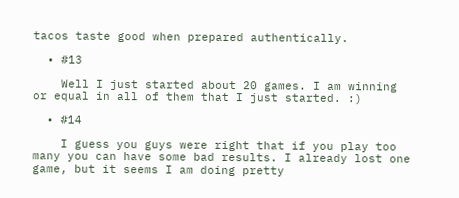tacos taste good when prepared authentically.

  • #13

    Well I just started about 20 games. I am winning or equal in all of them that I just started. :)

  • #14

    I guess you guys were right that if you play too many you can have some bad results. I already lost one game, but it seems I am doing pretty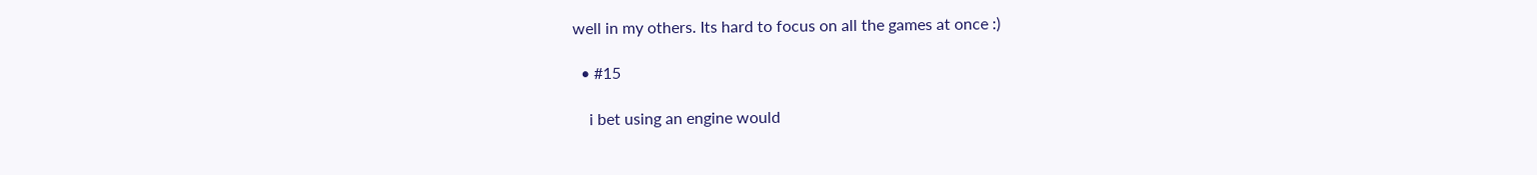well in my others. Its hard to focus on all the games at once :)

  • #15

    i bet using an engine would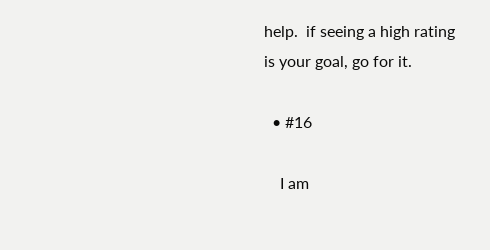help.  if seeing a high rating is your goal, go for it.

  • #16

    I am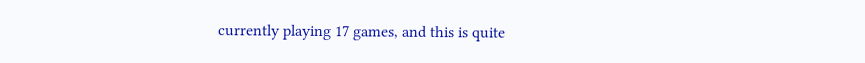currently playing 17 games, and this is quite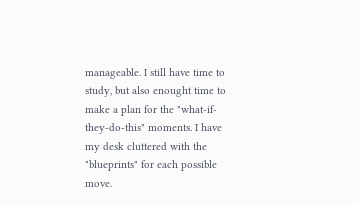manageable. I still have time to study, but also enought time to make a plan for the "what-if-they-do-this" moments. I have my desk cluttered with the "blueprints" for each possible move.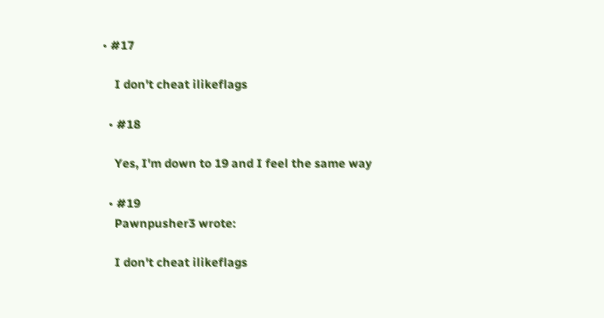• #17

    I don't cheat ilikeflags

  • #18

    Yes, I'm down to 19 and I feel the same way

  • #19
    Pawnpusher3 wrote:

    I don't cheat ilikeflags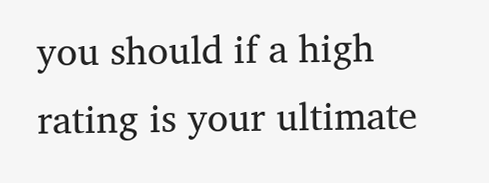you should if a high rating is your ultimate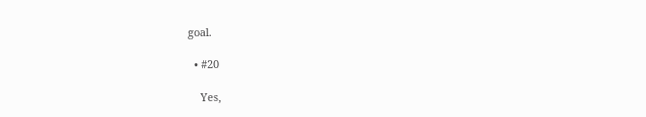goal.

  • #20

    Yes,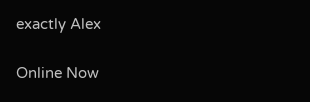exactly Alex

Online Now